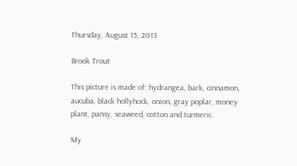Thursday, August 15, 2013

Brook Trout

This picture is made of: hydrangea, bark, cinnamon, aucuba, black hollyhock, onion, gray poplar, money plant, pansy, seaweed, cotton and turmeric.

My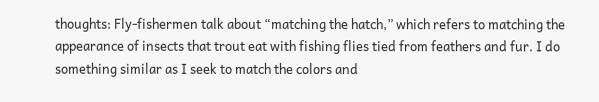thoughts: Fly-fishermen talk about “matching the hatch,” which refers to matching the appearance of insects that trout eat with fishing flies tied from feathers and fur. I do something similar as I seek to match the colors and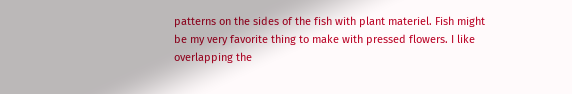patterns on the sides of the fish with plant materiel. Fish might be my very favorite thing to make with pressed flowers. I like overlapping the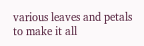various leaves and petals to make it all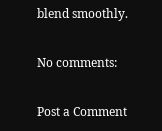blend smoothly.

No comments:

Post a Comment